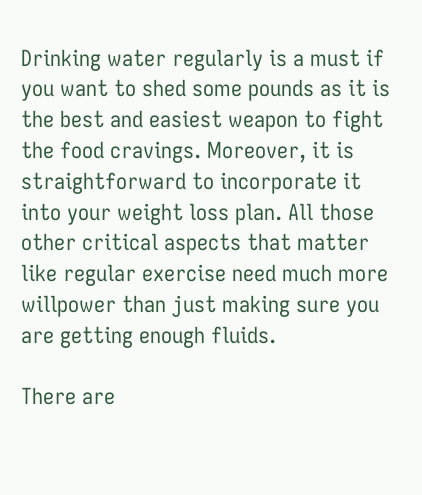Drinking water regularly is a must if you want to shed some pounds as it is the best and easiest weapon to fight the food cravings. Moreover, it is straightforward to incorporate it into your weight loss plan. All those other critical aspects that matter like regular exercise need much more willpower than just making sure you are getting enough fluids.

There are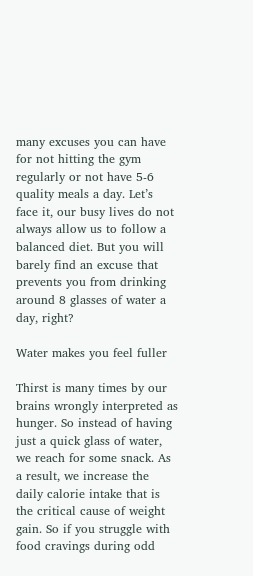many excuses you can have for not hitting the gym regularly or not have 5-6 quality meals a day. Let’s face it, our busy lives do not always allow us to follow a balanced diet. But you will barely find an excuse that prevents you from drinking around 8 glasses of water a day, right?

Water makes you feel fuller

Thirst is many times by our brains wrongly interpreted as hunger. So instead of having just a quick glass of water, we reach for some snack. As a result, we increase the daily calorie intake that is the critical cause of weight gain. So if you struggle with food cravings during odd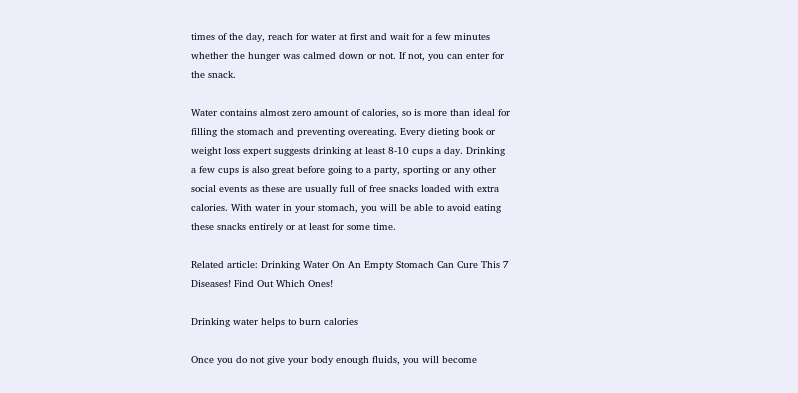times of the day, reach for water at first and wait for a few minutes whether the hunger was calmed down or not. If not, you can enter for the snack.

Water contains almost zero amount of calories, so is more than ideal for filling the stomach and preventing overeating. Every dieting book or weight loss expert suggests drinking at least 8-10 cups a day. Drinking a few cups is also great before going to a party, sporting or any other social events as these are usually full of free snacks loaded with extra calories. With water in your stomach, you will be able to avoid eating these snacks entirely or at least for some time.

Related article: Drinking Water On An Empty Stomach Can Cure This 7 Diseases! Find Out Which Ones!

Drinking water helps to burn calories

Once you do not give your body enough fluids, you will become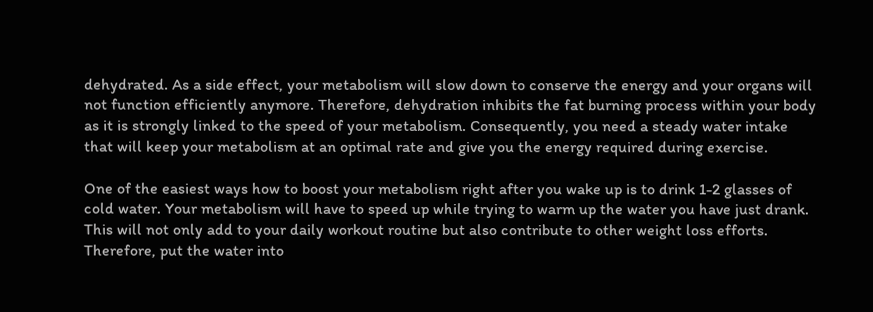dehydrated. As a side effect, your metabolism will slow down to conserve the energy and your organs will not function efficiently anymore. Therefore, dehydration inhibits the fat burning process within your body as it is strongly linked to the speed of your metabolism. Consequently, you need a steady water intake that will keep your metabolism at an optimal rate and give you the energy required during exercise.

One of the easiest ways how to boost your metabolism right after you wake up is to drink 1-2 glasses of cold water. Your metabolism will have to speed up while trying to warm up the water you have just drank. This will not only add to your daily workout routine but also contribute to other weight loss efforts. Therefore, put the water into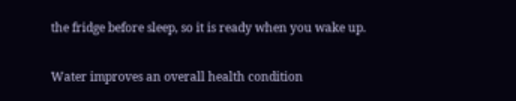the fridge before sleep, so it is ready when you wake up.

Water improves an overall health condition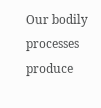Our bodily processes produce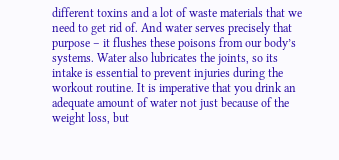different toxins and a lot of waste materials that we need to get rid of. And water serves precisely that purpose – it flushes these poisons from our body’s systems. Water also lubricates the joints, so its intake is essential to prevent injuries during the workout routine. It is imperative that you drink an adequate amount of water not just because of the weight loss, but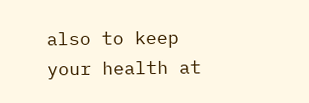also to keep your health at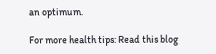an optimum.

For more health tips: Read this blog